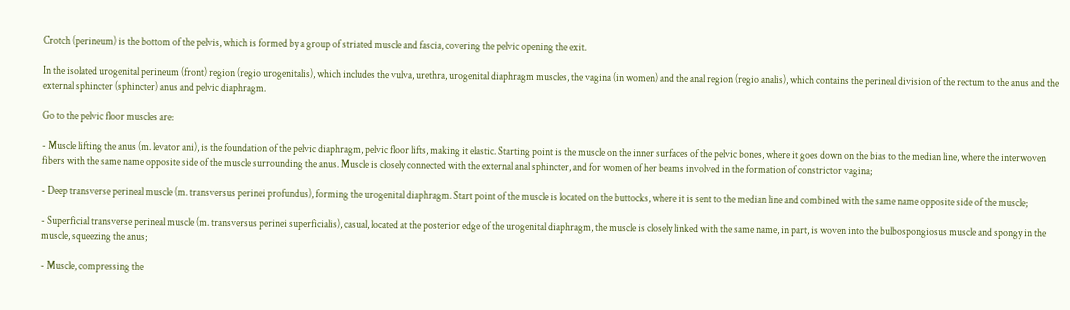Crotch (perineum) is the bottom of the pelvis, which is formed by a group of striated muscle and fascia, covering the pelvic opening the exit.

In the isolated urogenital perineum (front) region (regio urogenitalis), which includes the vulva, urethra, urogenital diaphragm muscles, the vagina (in women) and the anal region (regio analis), which contains the perineal division of the rectum to the anus and the external sphincter (sphincter) anus and pelvic diaphragm.

Go to the pelvic floor muscles are:

- Muscle lifting the anus (m. levator ani), is the foundation of the pelvic diaphragm, pelvic floor lifts, making it elastic. Starting point is the muscle on the inner surfaces of the pelvic bones, where it goes down on the bias to the median line, where the interwoven fibers with the same name opposite side of the muscle surrounding the anus. Muscle is closely connected with the external anal sphincter, and for women of her beams involved in the formation of constrictor vagina;

- Deep transverse perineal muscle (m. transversus perinei profundus), forming the urogenital diaphragm. Start point of the muscle is located on the buttocks, where it is sent to the median line and combined with the same name opposite side of the muscle;

- Superficial transverse perineal muscle (m. transversus perinei superficialis), casual, located at the posterior edge of the urogenital diaphragm, the muscle is closely linked with the same name, in part, is woven into the bulbospongiosus muscle and spongy in the muscle, squeezing the anus;

- Muscle, compressing the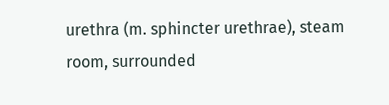urethra (m. sphincter urethrae), steam room, surrounded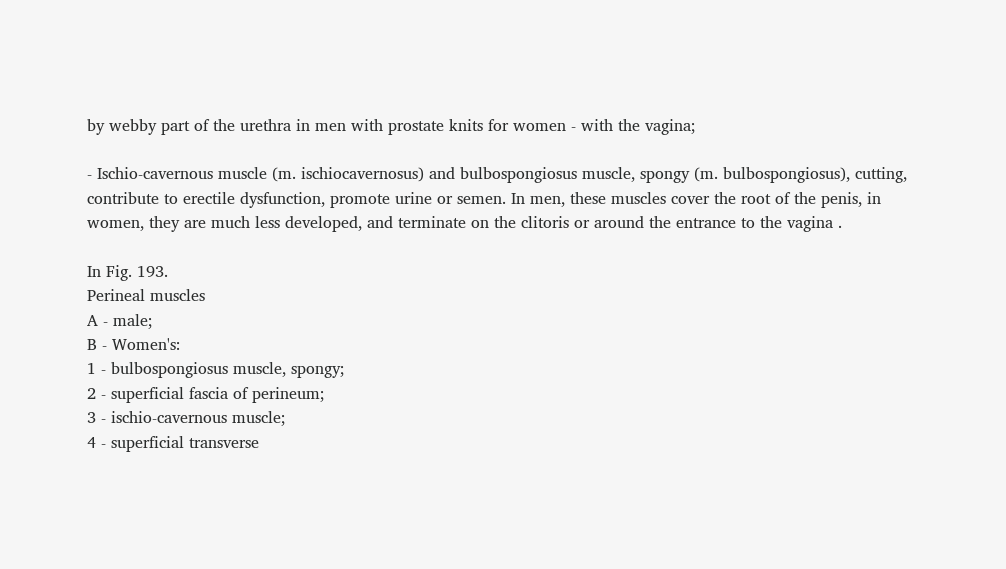by webby part of the urethra in men with prostate knits for women - with the vagina;

- Ischio-cavernous muscle (m. ischiocavernosus) and bulbospongiosus muscle, spongy (m. bulbospongiosus), cutting, contribute to erectile dysfunction, promote urine or semen. In men, these muscles cover the root of the penis, in women, they are much less developed, and terminate on the clitoris or around the entrance to the vagina .

In Fig. 193.
Perineal muscles
A - male;
B - Women's:
1 - bulbospongiosus muscle, spongy;
2 - superficial fascia of perineum;
3 - ischio-cavernous muscle;
4 - superficial transverse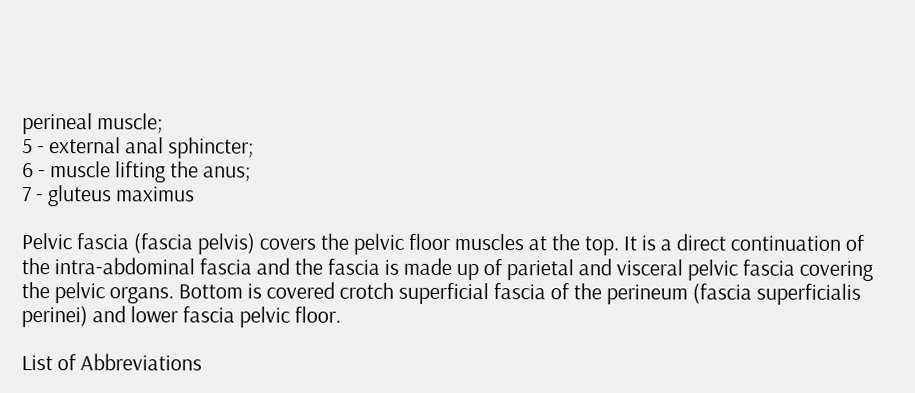perineal muscle;
5 - external anal sphincter;
6 - muscle lifting the anus;
7 - gluteus maximus

Pelvic fascia (fascia pelvis) covers the pelvic floor muscles at the top. It is a direct continuation of the intra-abdominal fascia and the fascia is made up of parietal and visceral pelvic fascia covering the pelvic organs. Bottom is covered crotch superficial fascia of the perineum (fascia superficialis perinei) and lower fascia pelvic floor.

List of Abbreviations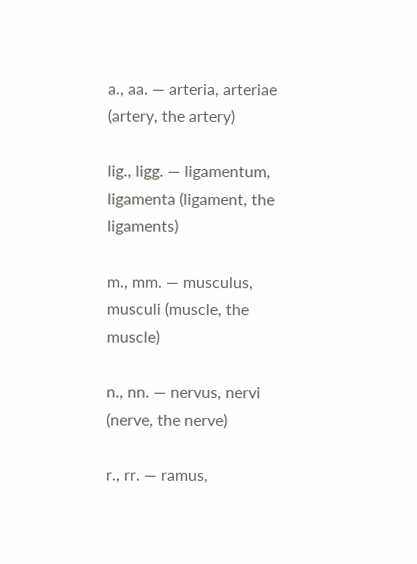a., aa. — arteria, arteriae (artery, the artery)

lig., ligg. — ligamentum, ligamenta (ligament, the ligaments)

m., mm. — musculus, musculi (muscle, the muscle)

n., nn. — nervus, nervi (nerve, the nerve)

r., rr. — ramus,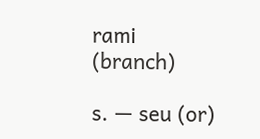rami (branch)

s. — seu (or)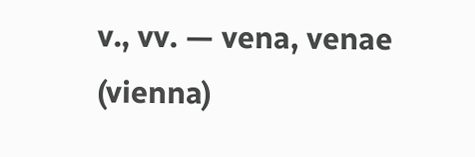v., vv. — vena, venae (vienna)